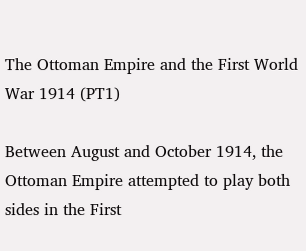The Ottoman Empire and the First World War 1914 (PT1)

Between August and October 1914, the Ottoman Empire attempted to play both sides in the First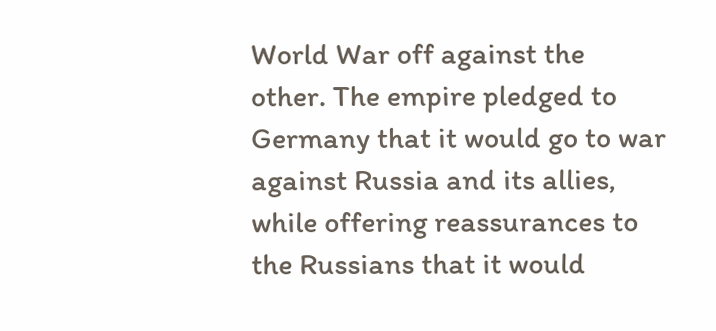World War off against the other. The empire pledged to Germany that it would go to war against Russia and its allies, while offering reassurances to the Russians that it would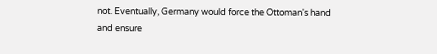not. Eventually, Germany would force the Ottoman's hand and ensure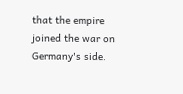that the empire joined the war on Germany's side.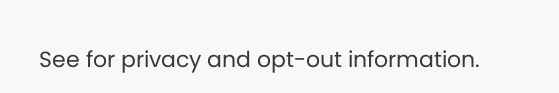See for privacy and opt-out information.